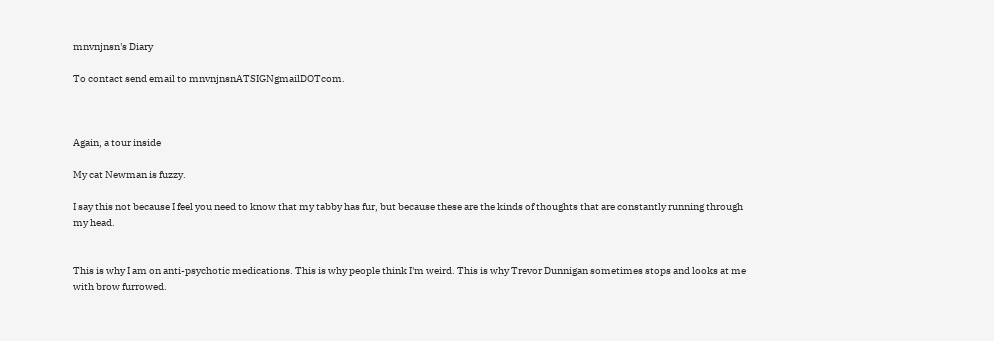mnvnjnsn's Diary

To contact send email to mnvnjnsnATSIGNgmailDOTcom.



Again, a tour inside

My cat Newman is fuzzy.

I say this not because I feel you need to know that my tabby has fur, but because these are the kinds of thoughts that are constantly running through my head.


This is why I am on anti-psychotic medications. This is why people think I'm weird. This is why Trevor Dunnigan sometimes stops and looks at me with brow furrowed.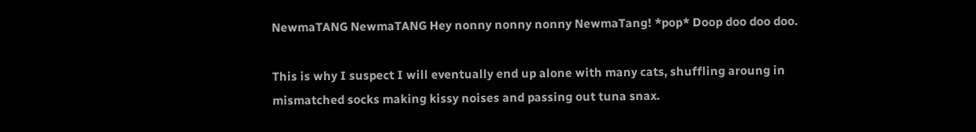NewmaTANG NewmaTANG Hey nonny nonny nonny NewmaTang! *pop* Doop doo doo doo.

This is why I suspect I will eventually end up alone with many cats, shuffling aroung in mismatched socks making kissy noises and passing out tuna snax.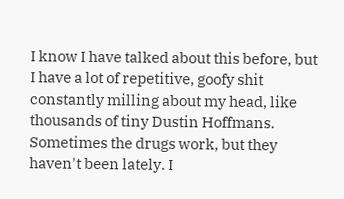I know I have talked about this before, but I have a lot of repetitive, goofy shit constantly milling about my head, like thousands of tiny Dustin Hoffmans. Sometimes the drugs work, but they haven't been lately. I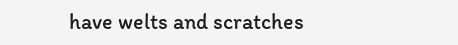have welts and scratches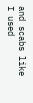and scabs like I used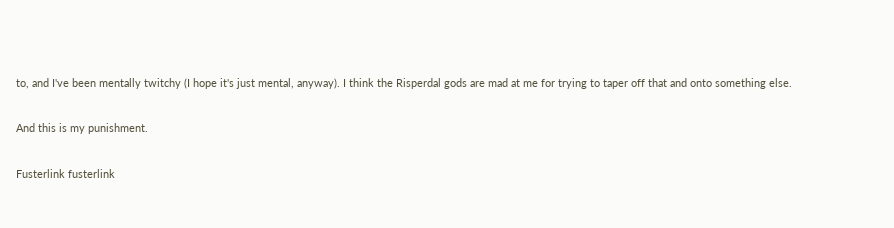to, and I've been mentally twitchy (I hope it's just mental, anyway). I think the Risperdal gods are mad at me for trying to taper off that and onto something else.

And this is my punishment.

Fusterlink fusterlink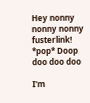Hey nonny nonny nonny fusterlink! *pop* Doop doo doo doo

I'm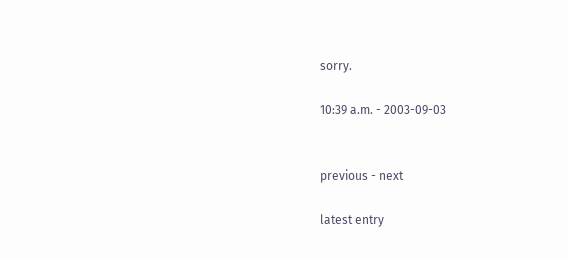sorry.

10:39 a.m. - 2003-09-03


previous - next

latest entry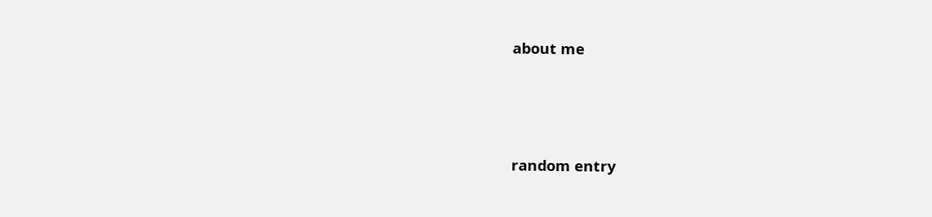about me





random entry